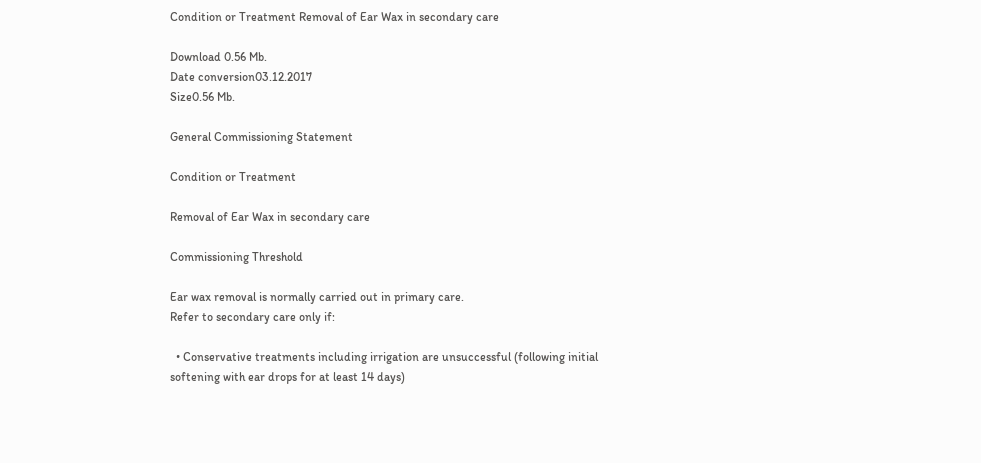Condition or Treatment Removal of Ear Wax in secondary care

Download 0.56 Mb.
Date conversion03.12.2017
Size0.56 Mb.

General Commissioning Statement

Condition or Treatment

Removal of Ear Wax in secondary care

Commissioning Threshold

Ear wax removal is normally carried out in primary care.
Refer to secondary care only if:

  • Conservative treatments including irrigation are unsuccessful (following initial softening with ear drops for at least 14 days)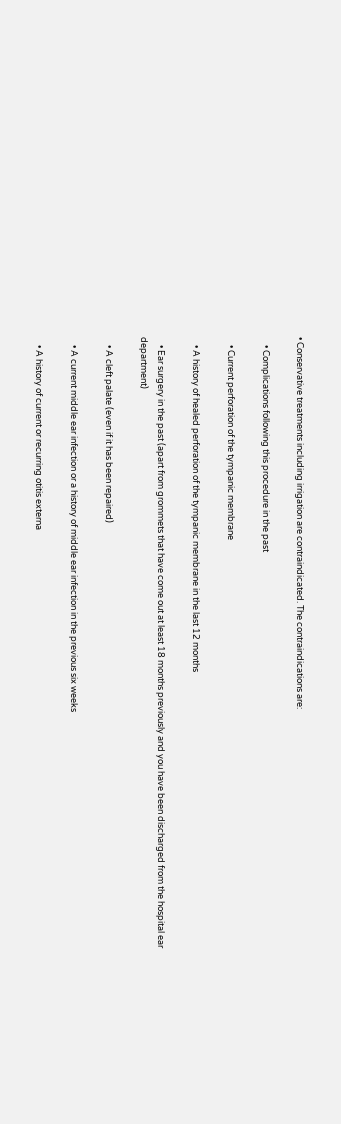• Conservative treatments including irrigation are contraindicated. The contraindications are:

    • Complications following this procedure in the past

    • Current perforation of the tympanic membrane

    • A history of healed perforation of the tympanic membrane in the last 12 months

    • Ear surgery in the past (apart from grommets that have come out at least 18 months previously and you have been discharged from the hospital ear department)

    • A cleft palate (even if it has been repaired)

    • A current middle ear infection or a history of middle ear infection in the previous six weeks

    • A history of current or recurring otitis externa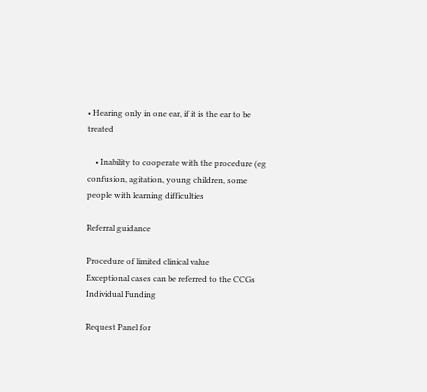• Hearing only in one ear, if it is the ear to be treated

    • Inability to cooperate with the procedure (eg confusion, agitation, young children, some people with learning difficulties

Referral guidance

Procedure of limited clinical value
Exceptional cases can be referred to the CCGs Individual Funding

Request Panel for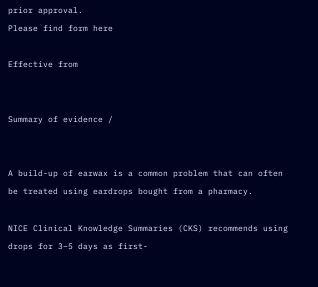prior approval.
Please find form here

Effective from


Summary of evidence /


A build-up of earwax is a common problem that can often be treated using eardrops bought from a pharmacy.

NICE Clinical Knowledge Summaries (CKS) recommends using drops for 3–5 days as first-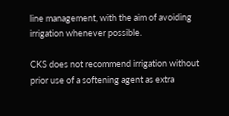line management, with the aim of avoiding irrigation whenever possible.

CKS does not recommend irrigation without prior use of a softening agent as extra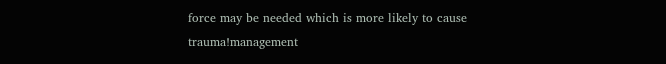force may be needed which is more likely to cause trauma!management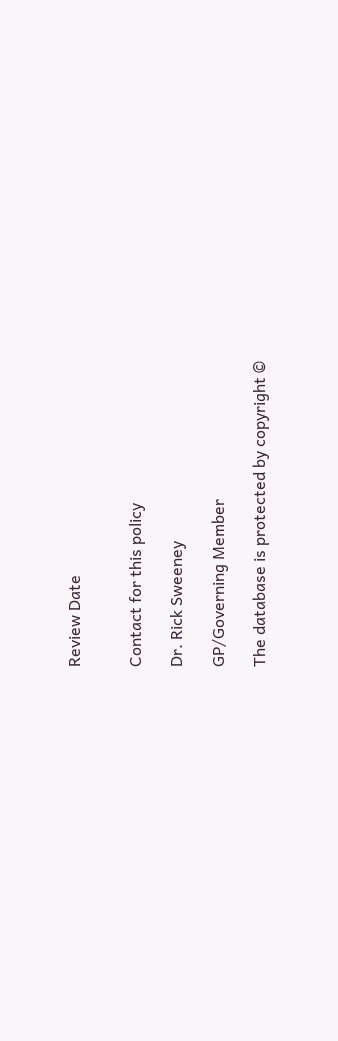Review Date


Contact for this policy

Dr. Rick Sweeney

GP/Governing Member

The database is protected by copyright ©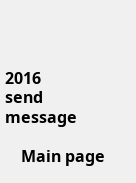2016
send message

    Main page